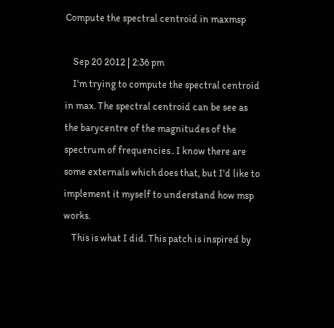Compute the spectral centroid in maxmsp

    Sep 20 2012 | 2:36 pm
    I'm trying to compute the spectral centroid in max. The spectral centroid can be see as the barycentre of the magnitudes of the spectrum of frequencies.. I know there are some externals which does that, but I'd like to implement it myself to understand how msp works.
    This is what I did. This patch is inspired by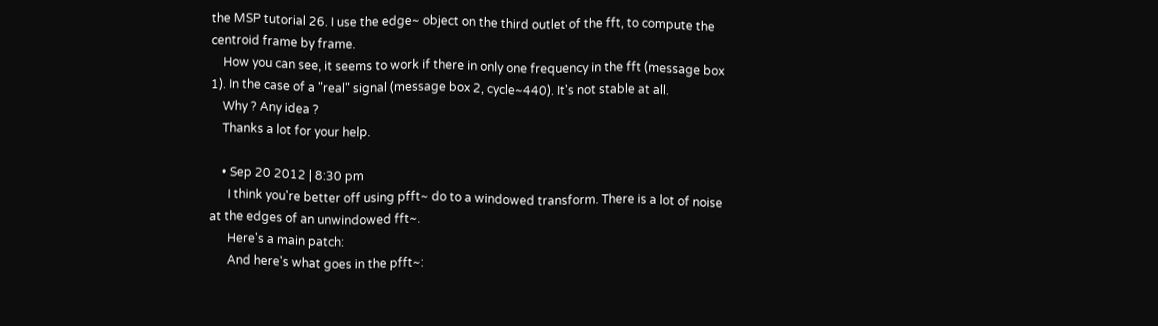the MSP tutorial 26. I use the edge~ object on the third outlet of the fft, to compute the centroid frame by frame.
    How you can see, it seems to work if there in only one frequency in the fft (message box 1). In the case of a "real" signal (message box 2, cycle~440). It's not stable at all.
    Why ? Any idea ?
    Thanks a lot for your help.

    • Sep 20 2012 | 8:30 pm
      I think you're better off using pfft~ do to a windowed transform. There is a lot of noise at the edges of an unwindowed fft~.
      Here's a main patch:
      And here's what goes in the pfft~: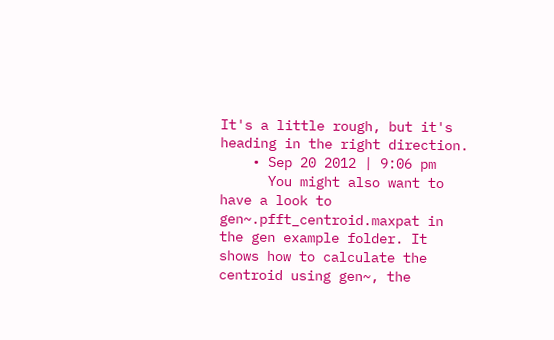It's a little rough, but it's heading in the right direction.
    • Sep 20 2012 | 9:06 pm
      You might also want to have a look to gen~.pfft_centroid.maxpat in the gen example folder. It shows how to calculate the centroid using gen~, the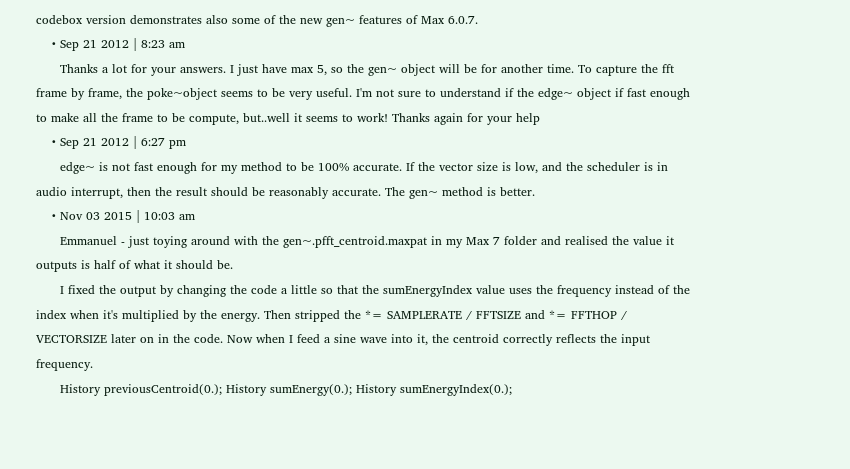codebox version demonstrates also some of the new gen~ features of Max 6.0.7.
    • Sep 21 2012 | 8:23 am
      Thanks a lot for your answers. I just have max 5, so the gen~ object will be for another time. To capture the fft frame by frame, the poke~object seems to be very useful. I'm not sure to understand if the edge~ object if fast enough to make all the frame to be compute, but..well it seems to work! Thanks again for your help
    • Sep 21 2012 | 6:27 pm
      edge~ is not fast enough for my method to be 100% accurate. If the vector size is low, and the scheduler is in audio interrupt, then the result should be reasonably accurate. The gen~ method is better.
    • Nov 03 2015 | 10:03 am
      Emmanuel - just toying around with the gen~.pfft_centroid.maxpat in my Max 7 folder and realised the value it outputs is half of what it should be.
      I fixed the output by changing the code a little so that the sumEnergyIndex value uses the frequency instead of the index when it's multiplied by the energy. Then stripped the *= SAMPLERATE / FFTSIZE and *= FFTHOP / VECTORSIZE later on in the code. Now when I feed a sine wave into it, the centroid correctly reflects the input frequency.
      History previousCentroid(0.); History sumEnergy(0.); History sumEnergyIndex(0.);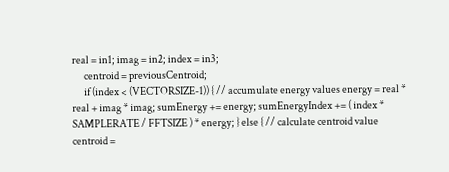real = in1; imag = in2; index = in3;
      centroid = previousCentroid;
      if (index < (VECTORSIZE-1)) { // accumulate energy values energy = real * real + imag * imag; sumEnergy += energy; sumEnergyIndex += ( index * SAMPLERATE / FFTSIZE ) * energy; } else { // calculate centroid value centroid =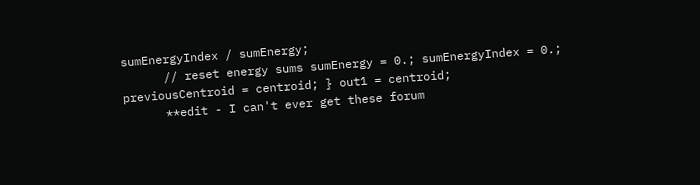sumEnergyIndex / sumEnergy;
      // reset energy sums sumEnergy = 0.; sumEnergyIndex = 0.; previousCentroid = centroid; } out1 = centroid;
      **edit - I can't ever get these forum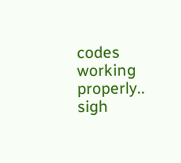codes working properly.. sigh